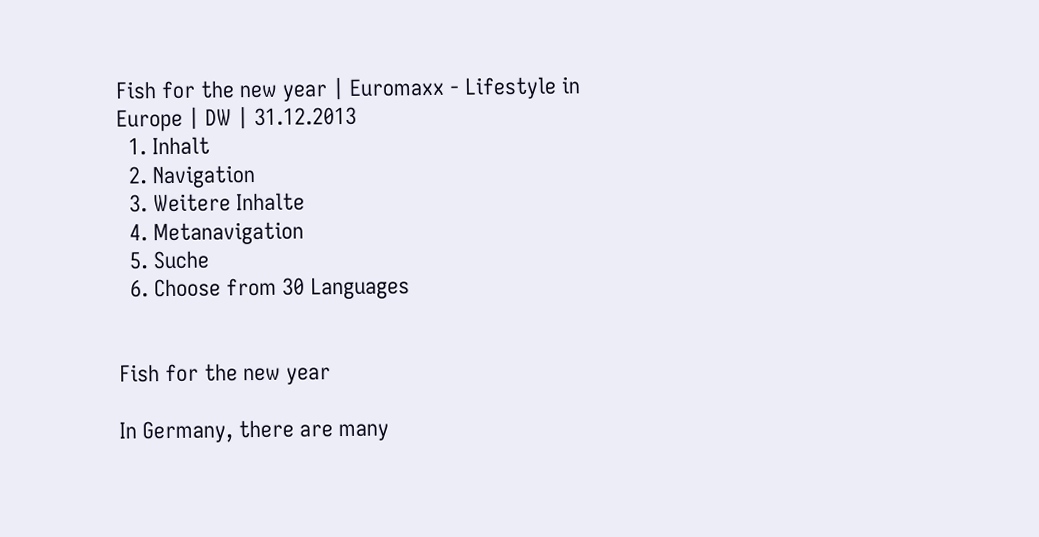Fish for the new year | Euromaxx - Lifestyle in Europe | DW | 31.12.2013
  1. Inhalt
  2. Navigation
  3. Weitere Inhalte
  4. Metanavigation
  5. Suche
  6. Choose from 30 Languages


Fish for the new year

In Germany, there are many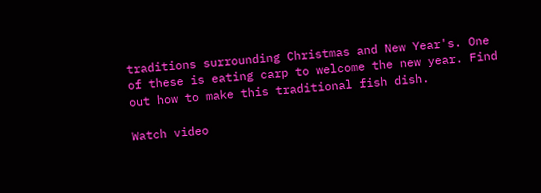traditions surrounding Christmas and New Year's. One of these is eating carp to welcome the new year. Find out how to make this traditional fish dish.

Watch video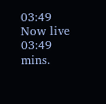03:49
Now live
03:49 mins.